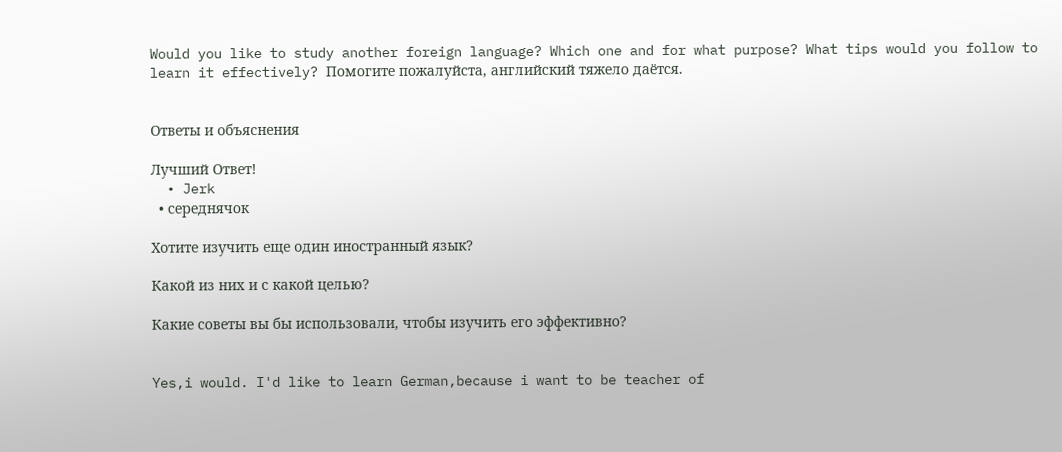Would you like to study another foreign language? Which one and for what purpose? What tips would you follow to learn it effectively? Помогите пожалуйста, английский тяжело даётся.


Ответы и объяснения

Лучший Ответ!
  • Jerk
  • середнячок

Хотите изучить еще один иностранный язык?

Какой из них и с какой целью?

Какие советы вы бы использовали, чтобы изучить его эффективно?


Yes,i would. I'd like to learn German,because i want to be teacher of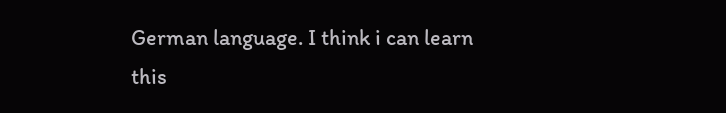German language. I think i can learn this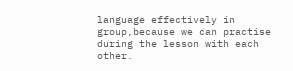language effectively in group,because we can practise during the lesson with each other.